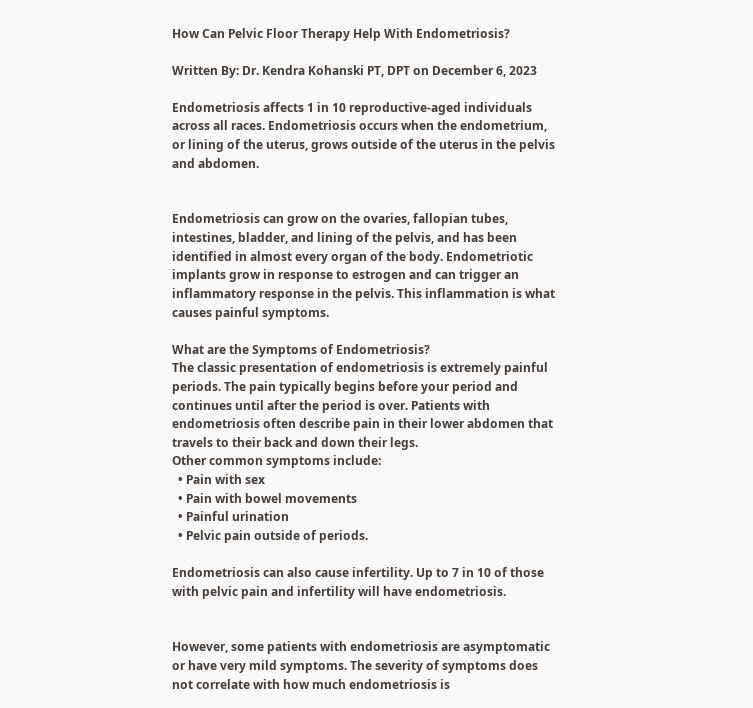How Can Pelvic Floor Therapy Help With Endometriosis?

Written By: Dr. Kendra Kohanski PT, DPT on December 6, 2023

Endometriosis affects 1 in 10 reproductive-aged individuals across all races. Endometriosis occurs when the endometrium, or lining of the uterus, grows outside of the uterus in the pelvis and abdomen.


Endometriosis can grow on the ovaries, fallopian tubes, intestines, bladder, and lining of the pelvis, and has been identified in almost every organ of the body. Endometriotic implants grow in response to estrogen and can trigger an inflammatory response in the pelvis. This inflammation is what causes painful symptoms.

What are the Symptoms of Endometriosis?
The classic presentation of endometriosis is extremely painful periods. The pain typically begins before your period and continues until after the period is over. Patients with endometriosis often describe pain in their lower abdomen that travels to their back and down their legs.
Other common symptoms include:
  • Pain with sex
  • Pain with bowel movements
  • Painful urination
  • Pelvic pain outside of periods.

Endometriosis can also cause infertility. Up to 7 in 10 of those with pelvic pain and infertility will have endometriosis.


However, some patients with endometriosis are asymptomatic or have very mild symptoms. The severity of symptoms does not correlate with how much endometriosis is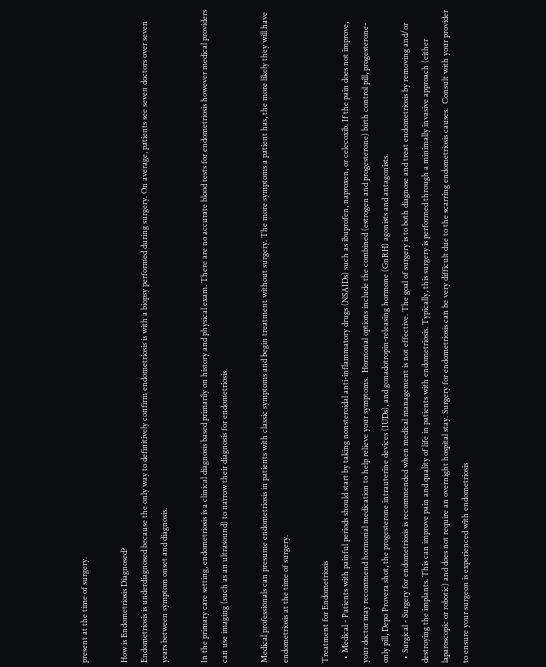present at the time of surgery.

How is Endometriosis Diagnosed?
Endometriosis is underdiagnosed because the only way to definitively confirm endometriosis is with a biopsy performed during surgery. On average, patients see seven doctors over seven years between symptom onset and diagnosis.

In the primary care setting, endometriosis is a clinical diagnosis based primarily on history and physical exam. There are no accurate blood tests for endometriosis however medical providers can use imaging (such as an ultrasound) to narrow their diagnosis for endometriosis.

Medical professionals can presume endometriosis in patients with classic symptoms and begin treatment without surgery. The more symptoms a patient has, the more likely they will have endometriosis at the time of surgery.

Treatment for Endometriosis
  • Medical - Patients with painful periods should start by taking nonsteroidal anti-inflammatory drugs (NSAIDs) such as ibuprofen, naproxen, or celecoxib. If the pain does not improve, your doctor may recommend hormonal medication to help relieve your symptoms.  Hormonal options include the combined (estrogen and progesterone) birth control pill, progesterone-only pill, Depo Provera shot, the progesterone intrauterine devices (IUDs), and gonadotropin-releasing hormone (GnRH) agonists and antagonists.
  • Surgical - Surgery for endometriosis is recommended when medical management is not effective. The goal of surgery is to both diagnose and treat endometriosis by removing and/or destroying the implants. This can improve pain and quality of life in patients with endometriosis. Typically, this surgery is performed through a minimally invasive approach (either laparoscopic or robotic) and does not require an overnight hospital stay. Surgery for endometriosis can be very difficult due to the scarring endometriosis causes.  Consult with your provider to ensure your surgeon is experienced with endometriosis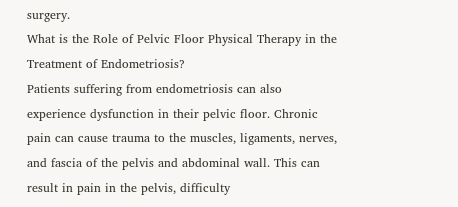surgery.
What is the Role of Pelvic Floor Physical Therapy in the Treatment of Endometriosis?
Patients suffering from endometriosis can also experience dysfunction in their pelvic floor. Chronic pain can cause trauma to the muscles, ligaments, nerves, and fascia of the pelvis and abdominal wall. This can result in pain in the pelvis, difficulty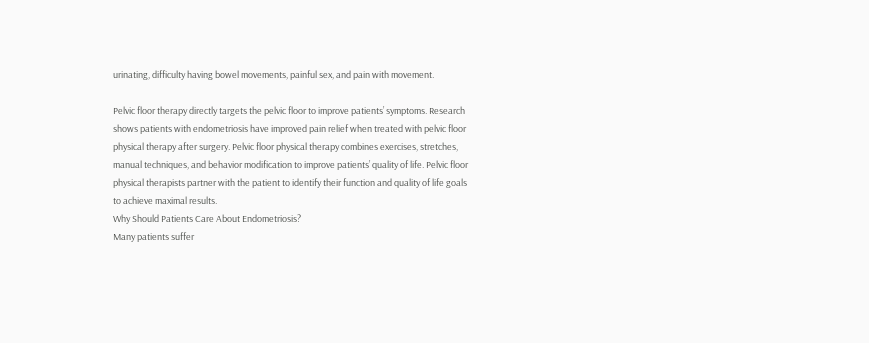urinating, difficulty having bowel movements, painful sex, and pain with movement.

Pelvic floor therapy directly targets the pelvic floor to improve patients’ symptoms. Research shows patients with endometriosis have improved pain relief when treated with pelvic floor physical therapy after surgery. Pelvic floor physical therapy combines exercises, stretches, manual techniques, and behavior modification to improve patients’ quality of life. Pelvic floor physical therapists partner with the patient to identify their function and quality of life goals to achieve maximal results.
Why Should Patients Care About Endometriosis?
Many patients suffer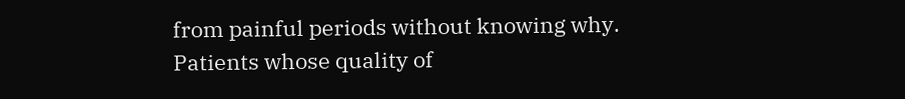from painful periods without knowing why.  Patients whose quality of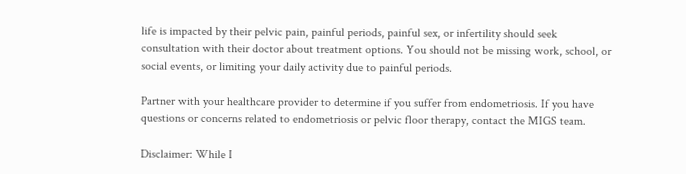life is impacted by their pelvic pain, painful periods, painful sex, or infertility should seek consultation with their doctor about treatment options. You should not be missing work, school, or social events, or limiting your daily activity due to painful periods.

Partner with your healthcare provider to determine if you suffer from endometriosis. If you have questions or concerns related to endometriosis or pelvic floor therapy, contact the MIGS team.

Disclaimer: While I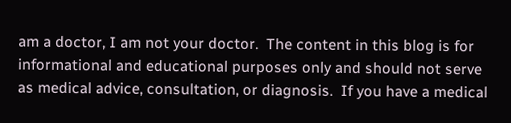am a doctor, I am not your doctor.  The content in this blog is for informational and educational purposes only and should not serve as medical advice, consultation, or diagnosis.  If you have a medical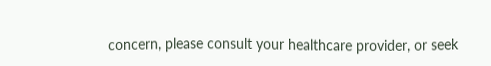concern, please consult your healthcare provider, or seek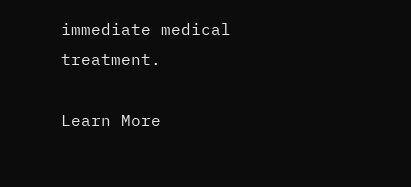immediate medical treatment.

Learn More